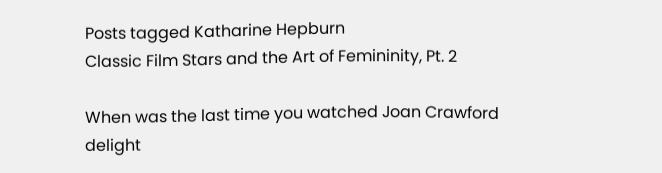Posts tagged Katharine Hepburn
Classic Film Stars and the Art of Femininity, Pt. 2

When was the last time you watched Joan Crawford delight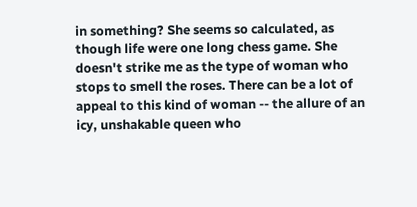in something? She seems so calculated, as though life were one long chess game. She doesn't strike me as the type of woman who stops to smell the roses. There can be a lot of appeal to this kind of woman -- the allure of an icy, unshakable queen who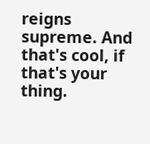reigns supreme. And that's cool, if that's your thing.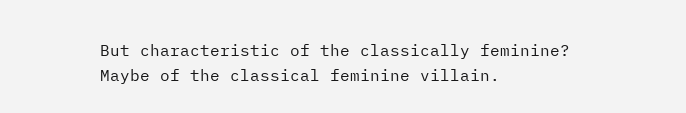But characteristic of the classically feminine? Maybe of the classical feminine villain.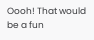Oooh! That would be a fun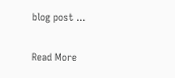blog post ...

Read More